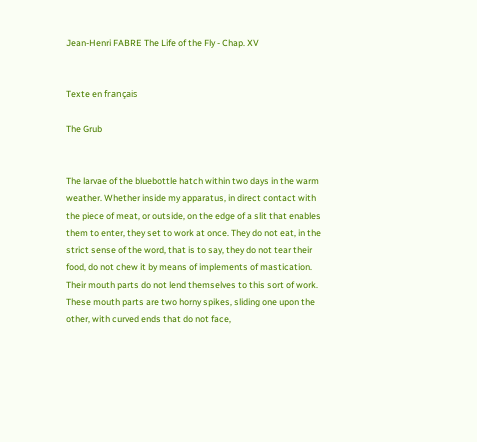Jean-Henri FABRE The Life of the Fly - Chap. XV


Texte en français

The Grub


The larvae of the bluebottle hatch within two days in the warm weather. Whether inside my apparatus, in direct contact with the piece of meat, or outside, on the edge of a slit that enables them to enter, they set to work at once. They do not eat, in the strict sense of the word, that is to say, they do not tear their food, do not chew it by means of implements of mastication. Their mouth parts do not lend themselves to this sort of work. These mouth parts are two horny spikes, sliding one upon the other, with curved ends that do not face,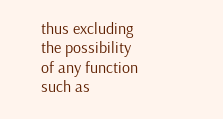thus excluding the possibility of any function such as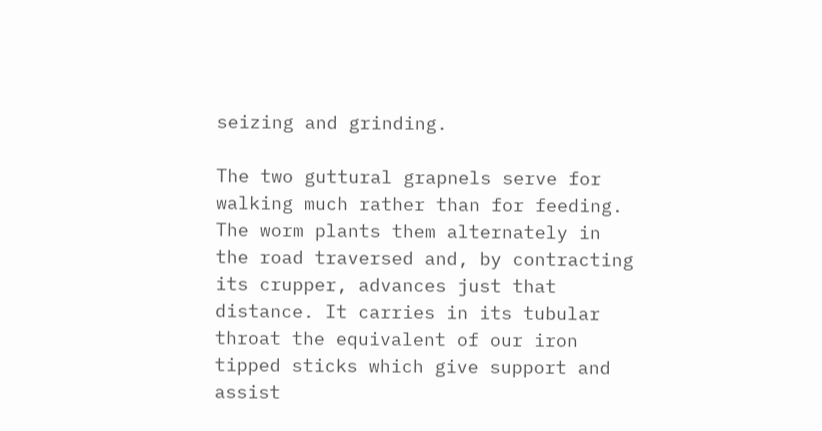seizing and grinding.

The two guttural grapnels serve for walking much rather than for feeding. The worm plants them alternately in the road traversed and, by contracting its crupper, advances just that distance. It carries in its tubular throat the equivalent of our iron tipped sticks which give support and assist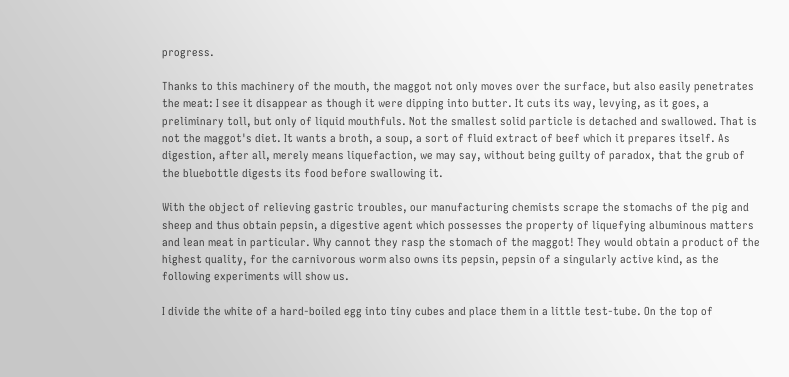progress.

Thanks to this machinery of the mouth, the maggot not only moves over the surface, but also easily penetrates the meat: I see it disappear as though it were dipping into butter. It cuts its way, levying, as it goes, a preliminary toll, but only of liquid mouthfuls. Not the smallest solid particle is detached and swallowed. That is not the maggot's diet. It wants a broth, a soup, a sort of fluid extract of beef which it prepares itself. As digestion, after all, merely means liquefaction, we may say, without being guilty of paradox, that the grub of the bluebottle digests its food before swallowing it.

With the object of relieving gastric troubles, our manufacturing chemists scrape the stomachs of the pig and sheep and thus obtain pepsin, a digestive agent which possesses the property of liquefying albuminous matters and lean meat in particular. Why cannot they rasp the stomach of the maggot! They would obtain a product of the highest quality, for the carnivorous worm also owns its pepsin, pepsin of a singularly active kind, as the following experiments will show us.

I divide the white of a hard-boiled egg into tiny cubes and place them in a little test-tube. On the top of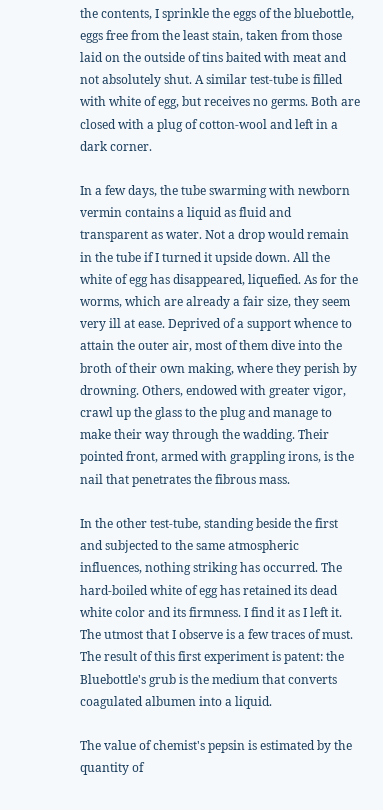the contents, I sprinkle the eggs of the bluebottle, eggs free from the least stain, taken from those laid on the outside of tins baited with meat and not absolutely shut. A similar test-tube is filled with white of egg, but receives no germs. Both are closed with a plug of cotton-wool and left in a dark corner.

In a few days, the tube swarming with newborn vermin contains a liquid as fluid and transparent as water. Not a drop would remain in the tube if I turned it upside down. All the white of egg has disappeared, liquefied. As for the worms, which are already a fair size, they seem very ill at ease. Deprived of a support whence to attain the outer air, most of them dive into the broth of their own making, where they perish by drowning. Others, endowed with greater vigor, crawl up the glass to the plug and manage to make their way through the wadding. Their pointed front, armed with grappling irons, is the nail that penetrates the fibrous mass.

In the other test-tube, standing beside the first and subjected to the same atmospheric influences, nothing striking has occurred. The hard-boiled white of egg has retained its dead white color and its firmness. I find it as I left it. The utmost that I observe is a few traces of must. The result of this first experiment is patent: the Bluebottle's grub is the medium that converts coagulated albumen into a liquid.

The value of chemist's pepsin is estimated by the quantity of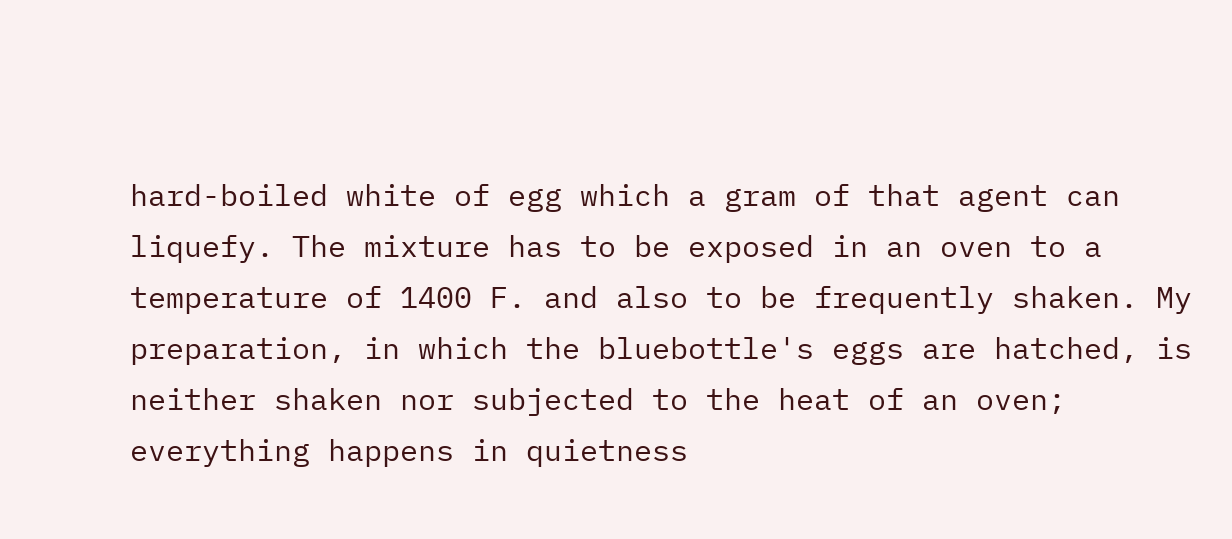hard-boiled white of egg which a gram of that agent can liquefy. The mixture has to be exposed in an oven to a temperature of 1400 F. and also to be frequently shaken. My preparation, in which the bluebottle's eggs are hatched, is neither shaken nor subjected to the heat of an oven; everything happens in quietness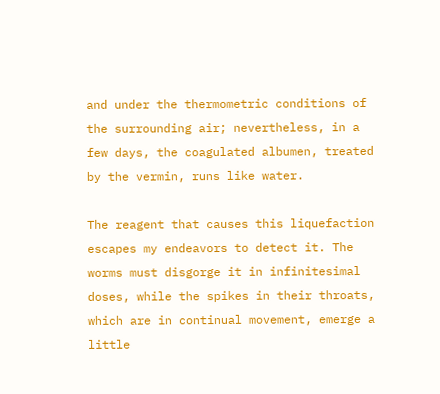and under the thermometric conditions of the surrounding air; nevertheless, in a few days, the coagulated albumen, treated by the vermin, runs like water.

The reagent that causes this liquefaction escapes my endeavors to detect it. The worms must disgorge it in infinitesimal doses, while the spikes in their throats, which are in continual movement, emerge a little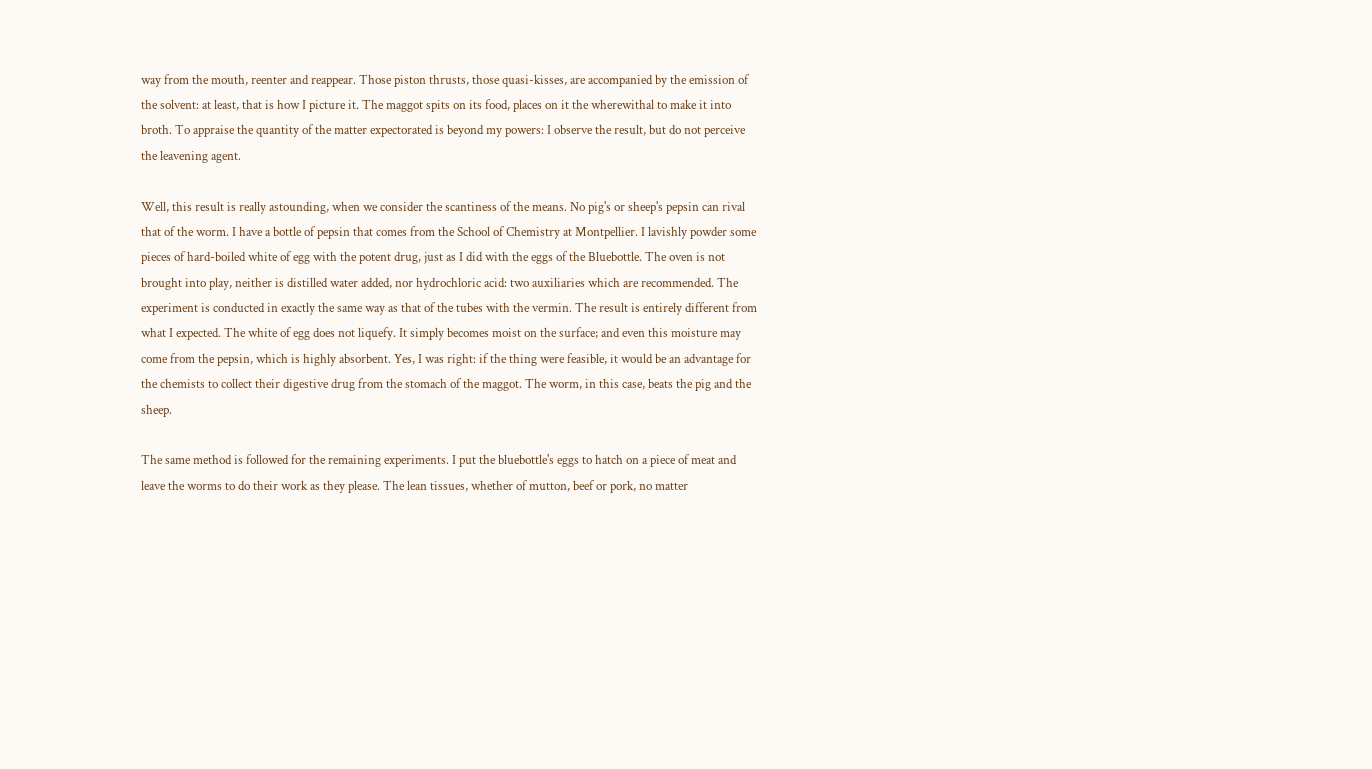way from the mouth, reenter and reappear. Those piston thrusts, those quasi-kisses, are accompanied by the emission of the solvent: at least, that is how I picture it. The maggot spits on its food, places on it the wherewithal to make it into broth. To appraise the quantity of the matter expectorated is beyond my powers: I observe the result, but do not perceive the leavening agent.

Well, this result is really astounding, when we consider the scantiness of the means. No pig's or sheep's pepsin can rival that of the worm. I have a bottle of pepsin that comes from the School of Chemistry at Montpellier. I lavishly powder some pieces of hard-boiled white of egg with the potent drug, just as I did with the eggs of the Bluebottle. The oven is not brought into play, neither is distilled water added, nor hydrochloric acid: two auxiliaries which are recommended. The experiment is conducted in exactly the same way as that of the tubes with the vermin. The result is entirely different from what I expected. The white of egg does not liquefy. It simply becomes moist on the surface; and even this moisture may come from the pepsin, which is highly absorbent. Yes, I was right: if the thing were feasible, it would be an advantage for the chemists to collect their digestive drug from the stomach of the maggot. The worm, in this case, beats the pig and the sheep.

The same method is followed for the remaining experiments. I put the bluebottle's eggs to hatch on a piece of meat and leave the worms to do their work as they please. The lean tissues, whether of mutton, beef or pork, no matter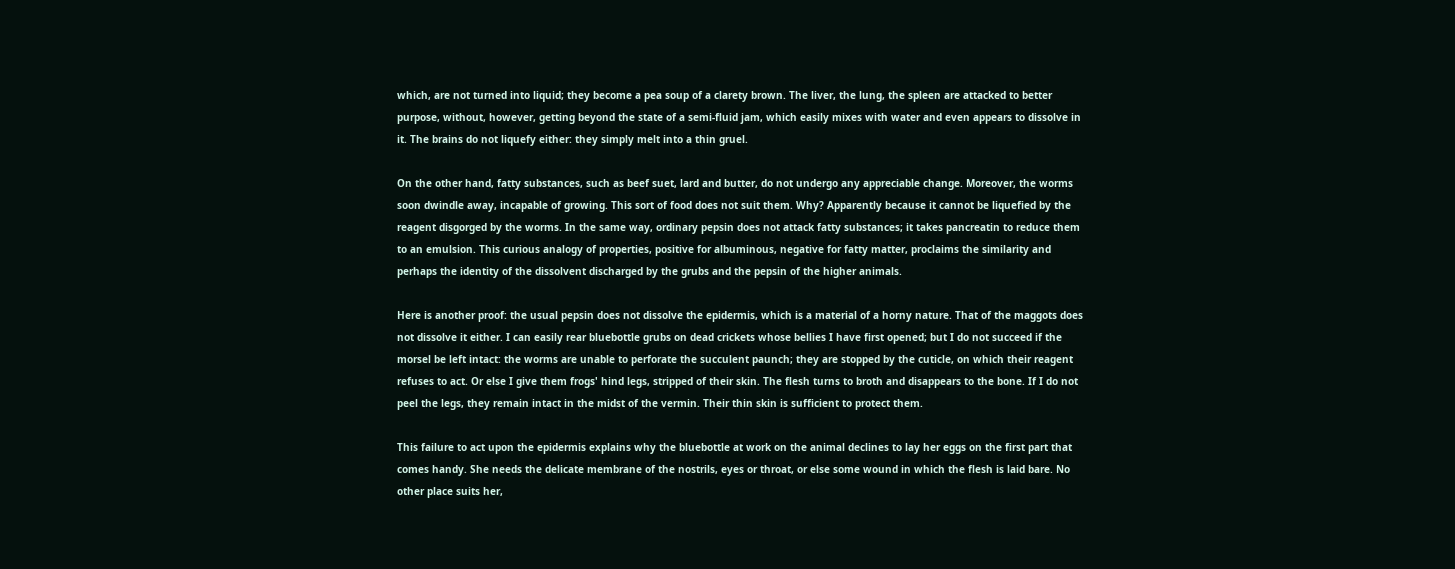which, are not turned into liquid; they become a pea soup of a clarety brown. The liver, the lung, the spleen are attacked to better purpose, without, however, getting beyond the state of a semi-fluid jam, which easily mixes with water and even appears to dissolve in it. The brains do not liquefy either: they simply melt into a thin gruel.

On the other hand, fatty substances, such as beef suet, lard and butter, do not undergo any appreciable change. Moreover, the worms soon dwindle away, incapable of growing. This sort of food does not suit them. Why? Apparently because it cannot be liquefied by the reagent disgorged by the worms. In the same way, ordinary pepsin does not attack fatty substances; it takes pancreatin to reduce them to an emulsion. This curious analogy of properties, positive for albuminous, negative for fatty matter, proclaims the similarity and perhaps the identity of the dissolvent discharged by the grubs and the pepsin of the higher animals.

Here is another proof: the usual pepsin does not dissolve the epidermis, which is a material of a horny nature. That of the maggots does not dissolve it either. I can easily rear bluebottle grubs on dead crickets whose bellies I have first opened; but I do not succeed if the morsel be left intact: the worms are unable to perforate the succulent paunch; they are stopped by the cuticle, on which their reagent refuses to act. Or else I give them frogs' hind legs, stripped of their skin. The flesh turns to broth and disappears to the bone. If I do not peel the legs, they remain intact in the midst of the vermin. Their thin skin is sufficient to protect them.

This failure to act upon the epidermis explains why the bluebottle at work on the animal declines to lay her eggs on the first part that comes handy. She needs the delicate membrane of the nostrils, eyes or throat, or else some wound in which the flesh is laid bare. No other place suits her,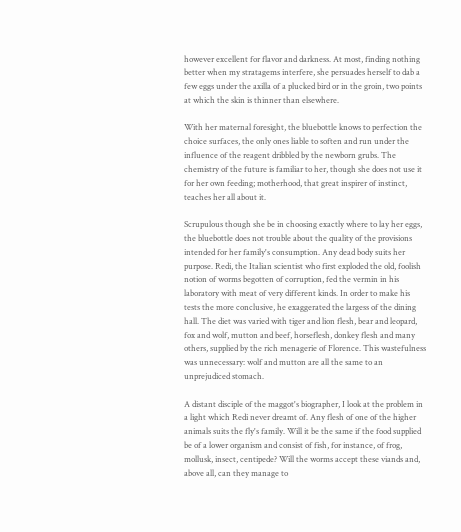however excellent for flavor and darkness. At most, finding nothing better when my stratagems interfere, she persuades herself to dab a few eggs under the axilla of a plucked bird or in the groin, two points at which the skin is thinner than elsewhere.

With her maternal foresight, the bluebottle knows to perfection the choice surfaces, the only ones liable to soften and run under the influence of the reagent dribbled by the newborn grubs. The chemistry of the future is familiar to her, though she does not use it for her own feeding; motherhood, that great inspirer of instinct, teaches her all about it.

Scrupulous though she be in choosing exactly where to lay her eggs, the bluebottle does not trouble about the quality of the provisions intended for her family's consumption. Any dead body suits her purpose. Redi, the Italian scientist who first exploded the old, foolish notion of worms begotten of corruption, fed the vermin in his laboratory with meat of very different kinds. In order to make his tests the more conclusive, he exaggerated the largess of the dining hall. The diet was varied with tiger and lion flesh, bear and leopard, fox and wolf, mutton and beef, horseflesh, donkey flesh and many others, supplied by the rich menagerie of Florence. This wastefulness was unnecessary: wolf and mutton are all the same to an unprejudiced stomach.

A distant disciple of the maggot's biographer, I look at the problem in a light which Redi never dreamt of. Any flesh of one of the higher animals suits the fly's family. Will it be the same if the food supplied be of a lower organism and consist of fish, for instance, of frog, mollusk, insect, centipede? Will the worms accept these viands and, above all, can they manage to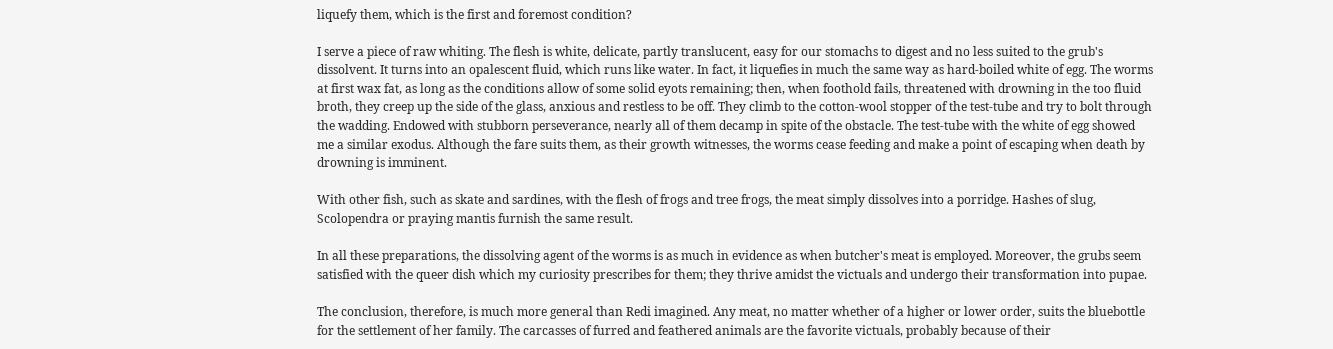liquefy them, which is the first and foremost condition?

I serve a piece of raw whiting. The flesh is white, delicate, partly translucent, easy for our stomachs to digest and no less suited to the grub's dissolvent. It turns into an opalescent fluid, which runs like water. In fact, it liquefies in much the same way as hard-boiled white of egg. The worms at first wax fat, as long as the conditions allow of some solid eyots remaining; then, when foothold fails, threatened with drowning in the too fluid broth, they creep up the side of the glass, anxious and restless to be off. They climb to the cotton-wool stopper of the test-tube and try to bolt through the wadding. Endowed with stubborn perseverance, nearly all of them decamp in spite of the obstacle. The test-tube with the white of egg showed me a similar exodus. Although the fare suits them, as their growth witnesses, the worms cease feeding and make a point of escaping when death by drowning is imminent.

With other fish, such as skate and sardines, with the flesh of frogs and tree frogs, the meat simply dissolves into a porridge. Hashes of slug, Scolopendra or praying mantis furnish the same result.

In all these preparations, the dissolving agent of the worms is as much in evidence as when butcher's meat is employed. Moreover, the grubs seem satisfied with the queer dish which my curiosity prescribes for them; they thrive amidst the victuals and undergo their transformation into pupae.

The conclusion, therefore, is much more general than Redi imagined. Any meat, no matter whether of a higher or lower order, suits the bluebottle for the settlement of her family. The carcasses of furred and feathered animals are the favorite victuals, probably because of their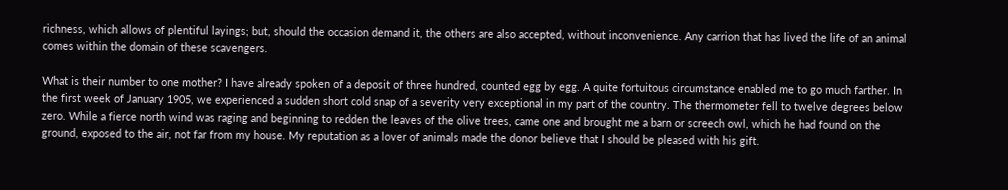richness, which allows of plentiful layings; but, should the occasion demand it, the others are also accepted, without inconvenience. Any carrion that has lived the life of an animal comes within the domain of these scavengers.

What is their number to one mother? I have already spoken of a deposit of three hundred, counted egg by egg. A quite fortuitous circumstance enabled me to go much farther. In the first week of January 1905, we experienced a sudden short cold snap of a severity very exceptional in my part of the country. The thermometer fell to twelve degrees below zero. While a fierce north wind was raging and beginning to redden the leaves of the olive trees, came one and brought me a barn or screech owl, which he had found on the ground, exposed to the air, not far from my house. My reputation as a lover of animals made the donor believe that I should be pleased with his gift.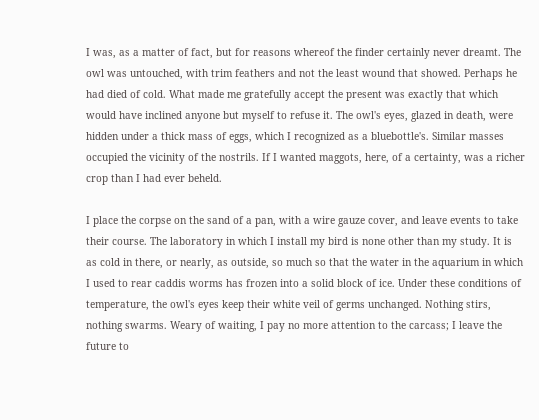I was, as a matter of fact, but for reasons whereof the finder certainly never dreamt. The owl was untouched, with trim feathers and not the least wound that showed. Perhaps he had died of cold. What made me gratefully accept the present was exactly that which would have inclined anyone but myself to refuse it. The owl's eyes, glazed in death, were hidden under a thick mass of eggs, which I recognized as a bluebottle's. Similar masses occupied the vicinity of the nostrils. If I wanted maggots, here, of a certainty, was a richer crop than I had ever beheld.

I place the corpse on the sand of a pan, with a wire gauze cover, and leave events to take their course. The laboratory in which I install my bird is none other than my study. It is as cold in there, or nearly, as outside, so much so that the water in the aquarium in which I used to rear caddis worms has frozen into a solid block of ice. Under these conditions of temperature, the owl's eyes keep their white veil of germs unchanged. Nothing stirs, nothing swarms. Weary of waiting, I pay no more attention to the carcass; I leave the future to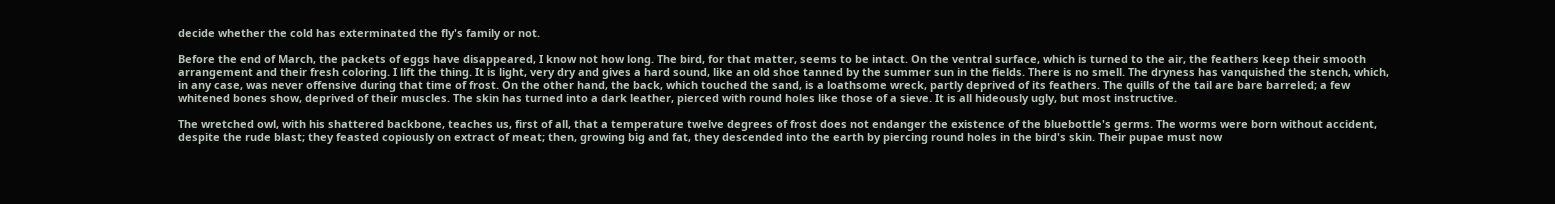decide whether the cold has exterminated the fly's family or not.

Before the end of March, the packets of eggs have disappeared, I know not how long. The bird, for that matter, seems to be intact. On the ventral surface, which is turned to the air, the feathers keep their smooth arrangement and their fresh coloring. I lift the thing. It is light, very dry and gives a hard sound, like an old shoe tanned by the summer sun in the fields. There is no smell. The dryness has vanquished the stench, which, in any case, was never offensive during that time of frost. On the other hand, the back, which touched the sand, is a loathsome wreck, partly deprived of its feathers. The quills of the tail are bare barreled; a few whitened bones show, deprived of their muscles. The skin has turned into a dark leather, pierced with round holes like those of a sieve. It is all hideously ugly, but most instructive.

The wretched owl, with his shattered backbone, teaches us, first of all, that a temperature twelve degrees of frost does not endanger the existence of the bluebottle's germs. The worms were born without accident, despite the rude blast; they feasted copiously on extract of meat; then, growing big and fat, they descended into the earth by piercing round holes in the bird's skin. Their pupae must now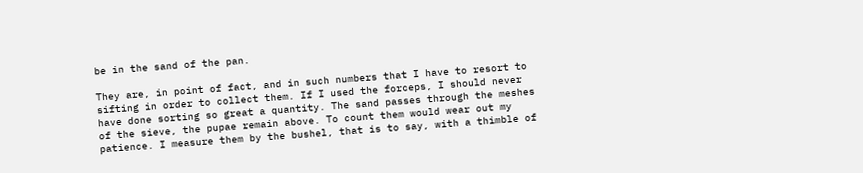be in the sand of the pan.

They are, in point of fact, and in such numbers that I have to resort to sifting in order to collect them. If I used the forceps, I should never have done sorting so great a quantity. The sand passes through the meshes of the sieve, the pupae remain above. To count them would wear out my patience. I measure them by the bushel, that is to say, with a thimble of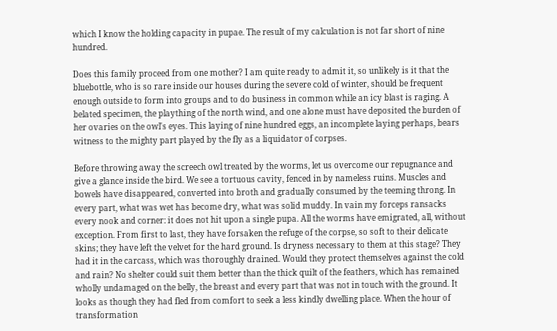which I know the holding capacity in pupae. The result of my calculation is not far short of nine hundred.

Does this family proceed from one mother? I am quite ready to admit it, so unlikely is it that the bluebottle, who is so rare inside our houses during the severe cold of winter, should be frequent enough outside to form into groups and to do business in common while an icy blast is raging. A belated specimen, the plaything of the north wind, and one alone must have deposited the burden of her ovaries on the owl's eyes. This laying of nine hundred eggs, an incomplete laying perhaps, bears witness to the mighty part played by the fly as a liquidator of corpses.

Before throwing away the screech owl treated by the worms, let us overcome our repugnance and give a glance inside the bird. We see a tortuous cavity, fenced in by nameless ruins. Muscles and bowels have disappeared, converted into broth and gradually consumed by the teeming throng. In every part, what was wet has become dry, what was solid muddy. In vain my forceps ransacks every nook and corner: it does not hit upon a single pupa. All the worms have emigrated, all, without exception. From first to last, they have forsaken the refuge of the corpse, so soft to their delicate skins; they have left the velvet for the hard ground. Is dryness necessary to them at this stage? They had it in the carcass, which was thoroughly drained. Would they protect themselves against the cold and rain? No shelter could suit them better than the thick quilt of the feathers, which has remained wholly undamaged on the belly, the breast and every part that was not in touch with the ground. It looks as though they had fled from comfort to seek a less kindly dwelling place. When the hour of transformation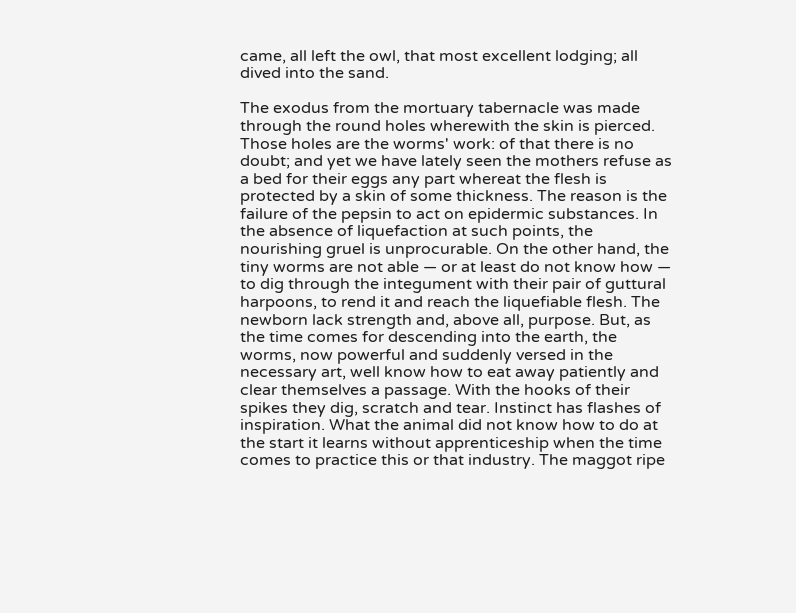came, all left the owl, that most excellent lodging; all dived into the sand.

The exodus from the mortuary tabernacle was made through the round holes wherewith the skin is pierced. Those holes are the worms' work: of that there is no doubt; and yet we have lately seen the mothers refuse as a bed for their eggs any part whereat the flesh is protected by a skin of some thickness. The reason is the failure of the pepsin to act on epidermic substances. In the absence of liquefaction at such points, the nourishing gruel is unprocurable. On the other hand, the tiny worms are not able — or at least do not know how — to dig through the integument with their pair of guttural harpoons, to rend it and reach the liquefiable flesh. The newborn lack strength and, above all, purpose. But, as the time comes for descending into the earth, the worms, now powerful and suddenly versed in the necessary art, well know how to eat away patiently and clear themselves a passage. With the hooks of their spikes they dig, scratch and tear. Instinct has flashes of inspiration. What the animal did not know how to do at the start it learns without apprenticeship when the time comes to practice this or that industry. The maggot ripe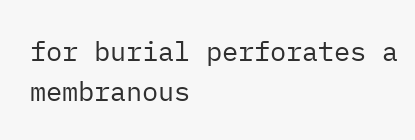for burial perforates a membranous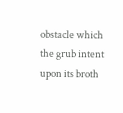obstacle which the grub intent upon its broth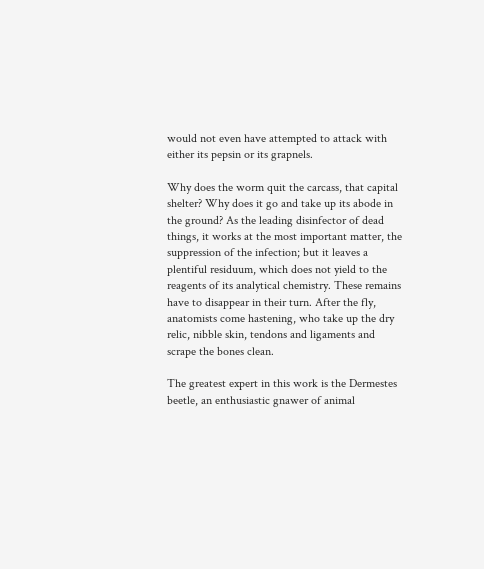would not even have attempted to attack with either its pepsin or its grapnels.

Why does the worm quit the carcass, that capital shelter? Why does it go and take up its abode in the ground? As the leading disinfector of dead things, it works at the most important matter, the suppression of the infection; but it leaves a plentiful residuum, which does not yield to the reagents of its analytical chemistry. These remains have to disappear in their turn. After the fly, anatomists come hastening, who take up the dry relic, nibble skin, tendons and ligaments and scrape the bones clean.

The greatest expert in this work is the Dermestes beetle, an enthusiastic gnawer of animal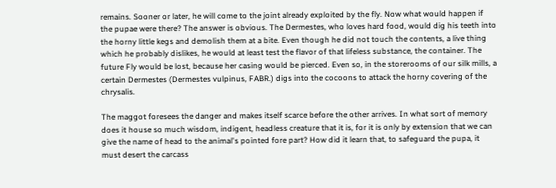remains. Sooner or later, he will come to the joint already exploited by the fly. Now what would happen if the pupae were there? The answer is obvious. The Dermestes, who loves hard food, would dig his teeth into the horny little kegs and demolish them at a bite. Even though he did not touch the contents, a live thing which he probably dislikes, he would at least test the flavor of that lifeless substance, the container. The future Fly would be lost, because her casing would be pierced. Even so, in the storerooms of our silk mills, a certain Dermestes (Dermestes vulpinus, FABR.) digs into the cocoons to attack the horny covering of the chrysalis.

The maggot foresees the danger and makes itself scarce before the other arrives. In what sort of memory does it house so much wisdom, indigent, headless creature that it is, for it is only by extension that we can give the name of head to the animal's pointed fore part? How did it learn that, to safeguard the pupa, it must desert the carcass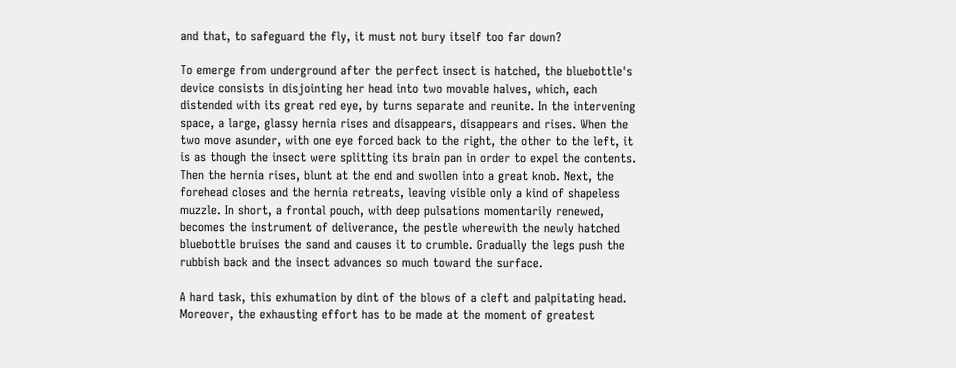and that, to safeguard the fly, it must not bury itself too far down?

To emerge from underground after the perfect insect is hatched, the bluebottle's device consists in disjointing her head into two movable halves, which, each distended with its great red eye, by turns separate and reunite. In the intervening space, a large, glassy hernia rises and disappears, disappears and rises. When the two move asunder, with one eye forced back to the right, the other to the left, it is as though the insect were splitting its brain pan in order to expel the contents. Then the hernia rises, blunt at the end and swollen into a great knob. Next, the forehead closes and the hernia retreats, leaving visible only a kind of shapeless muzzle. In short, a frontal pouch, with deep pulsations momentarily renewed, becomes the instrument of deliverance, the pestle wherewith the newly hatched bluebottle bruises the sand and causes it to crumble. Gradually the legs push the rubbish back and the insect advances so much toward the surface.

A hard task, this exhumation by dint of the blows of a cleft and palpitating head. Moreover, the exhausting effort has to be made at the moment of greatest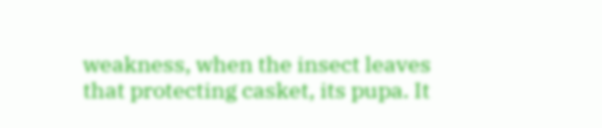weakness, when the insect leaves that protecting casket, its pupa. It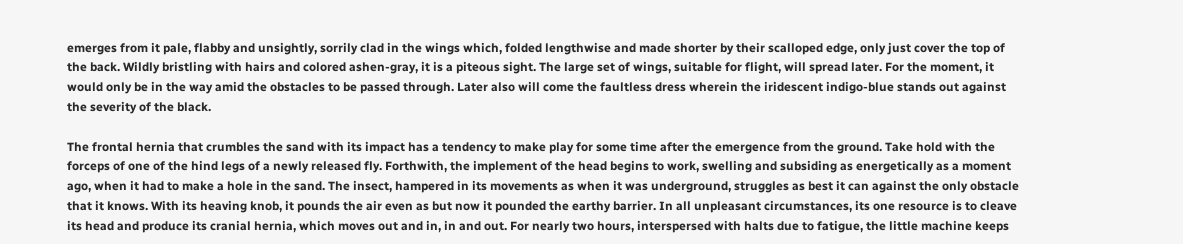emerges from it pale, flabby and unsightly, sorrily clad in the wings which, folded lengthwise and made shorter by their scalloped edge, only just cover the top of the back. Wildly bristling with hairs and colored ashen-gray, it is a piteous sight. The large set of wings, suitable for flight, will spread later. For the moment, it would only be in the way amid the obstacles to be passed through. Later also will come the faultless dress wherein the iridescent indigo-blue stands out against the severity of the black.

The frontal hernia that crumbles the sand with its impact has a tendency to make play for some time after the emergence from the ground. Take hold with the forceps of one of the hind legs of a newly released fly. Forthwith, the implement of the head begins to work, swelling and subsiding as energetically as a moment ago, when it had to make a hole in the sand. The insect, hampered in its movements as when it was underground, struggles as best it can against the only obstacle that it knows. With its heaving knob, it pounds the air even as but now it pounded the earthy barrier. In all unpleasant circumstances, its one resource is to cleave its head and produce its cranial hernia, which moves out and in, in and out. For nearly two hours, interspersed with halts due to fatigue, the little machine keeps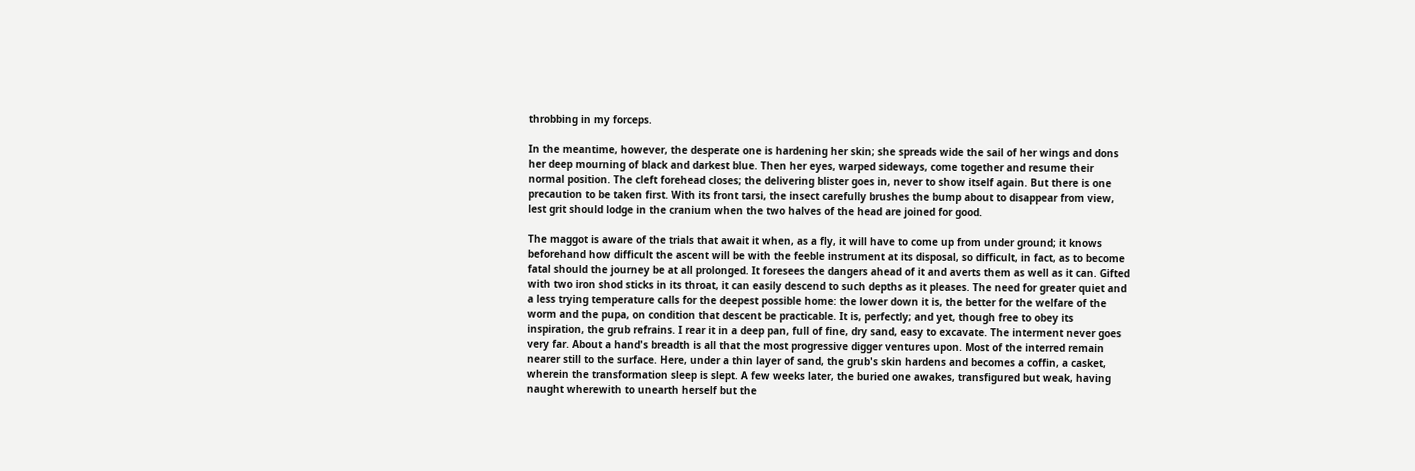throbbing in my forceps.

In the meantime, however, the desperate one is hardening her skin; she spreads wide the sail of her wings and dons her deep mourning of black and darkest blue. Then her eyes, warped sideways, come together and resume their normal position. The cleft forehead closes; the delivering blister goes in, never to show itself again. But there is one precaution to be taken first. With its front tarsi, the insect carefully brushes the bump about to disappear from view, lest grit should lodge in the cranium when the two halves of the head are joined for good.

The maggot is aware of the trials that await it when, as a fly, it will have to come up from under ground; it knows beforehand how difficult the ascent will be with the feeble instrument at its disposal, so difficult, in fact, as to become fatal should the journey be at all prolonged. It foresees the dangers ahead of it and averts them as well as it can. Gifted with two iron shod sticks in its throat, it can easily descend to such depths as it pleases. The need for greater quiet and a less trying temperature calls for the deepest possible home: the lower down it is, the better for the welfare of the worm and the pupa, on condition that descent be practicable. It is, perfectly; and yet, though free to obey its inspiration, the grub refrains. I rear it in a deep pan, full of fine, dry sand, easy to excavate. The interment never goes very far. About a hand's breadth is all that the most progressive digger ventures upon. Most of the interred remain nearer still to the surface. Here, under a thin layer of sand, the grub's skin hardens and becomes a coffin, a casket, wherein the transformation sleep is slept. A few weeks later, the buried one awakes, transfigured but weak, having naught wherewith to unearth herself but the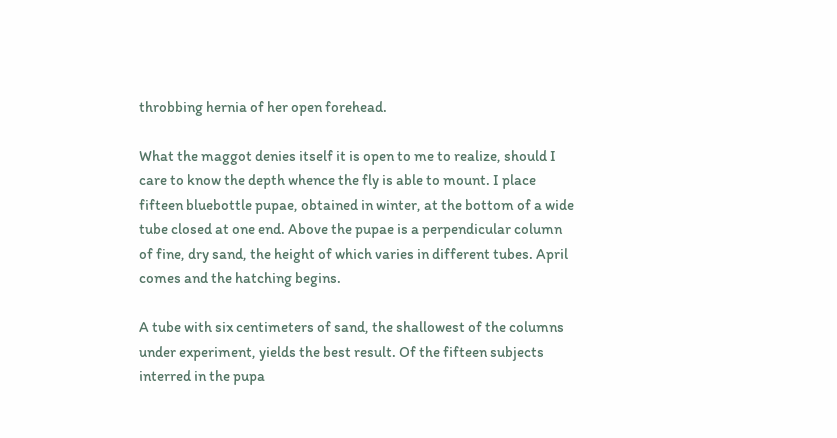throbbing hernia of her open forehead.

What the maggot denies itself it is open to me to realize, should I care to know the depth whence the fly is able to mount. I place fifteen bluebottle pupae, obtained in winter, at the bottom of a wide tube closed at one end. Above the pupae is a perpendicular column of fine, dry sand, the height of which varies in different tubes. April comes and the hatching begins.

A tube with six centimeters of sand, the shallowest of the columns under experiment, yields the best result. Of the fifteen subjects interred in the pupa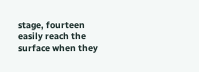stage, fourteen easily reach the surface when they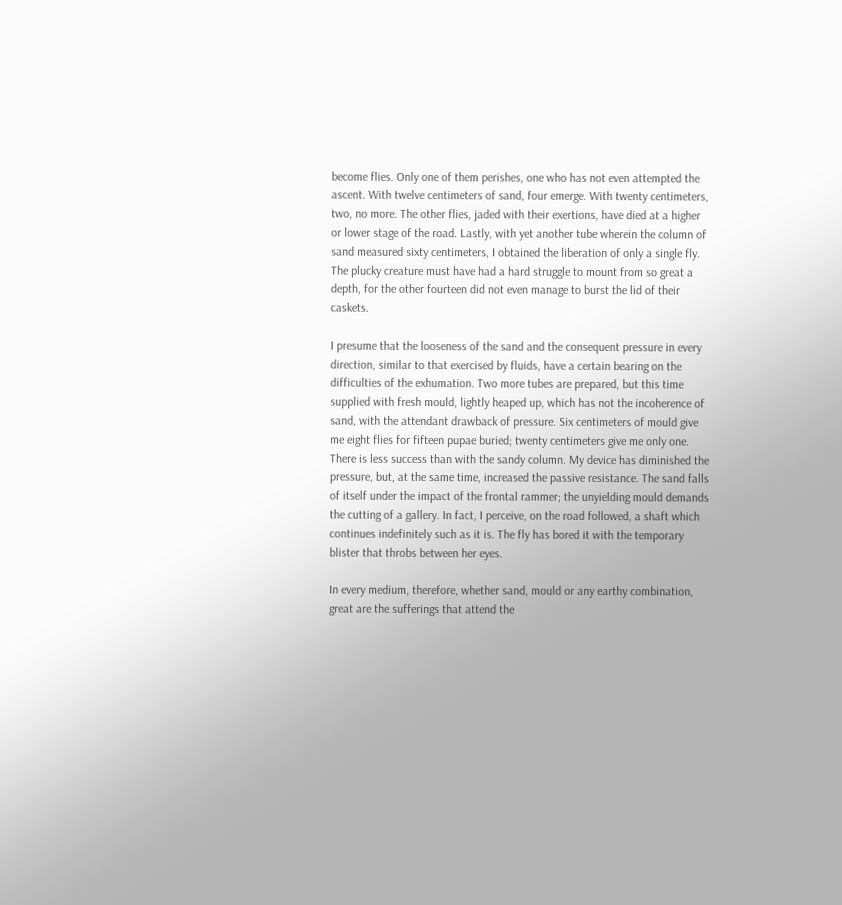become flies. Only one of them perishes, one who has not even attempted the ascent. With twelve centimeters of sand, four emerge. With twenty centimeters, two, no more. The other flies, jaded with their exertions, have died at a higher or lower stage of the road. Lastly, with yet another tube wherein the column of sand measured sixty centimeters, I obtained the liberation of only a single fly. The plucky creature must have had a hard struggle to mount from so great a depth, for the other fourteen did not even manage to burst the lid of their caskets.

I presume that the looseness of the sand and the consequent pressure in every direction, similar to that exercised by fluids, have a certain bearing on the difficulties of the exhumation. Two more tubes are prepared, but this time supplied with fresh mould, lightly heaped up, which has not the incoherence of sand, with the attendant drawback of pressure. Six centimeters of mould give me eight flies for fifteen pupae buried; twenty centimeters give me only one. There is less success than with the sandy column. My device has diminished the pressure, but, at the same time, increased the passive resistance. The sand falls of itself under the impact of the frontal rammer; the unyielding mould demands the cutting of a gallery. In fact, I perceive, on the road followed, a shaft which continues indefinitely such as it is. The fly has bored it with the temporary blister that throbs between her eyes.

In every medium, therefore, whether sand, mould or any earthy combination, great are the sufferings that attend the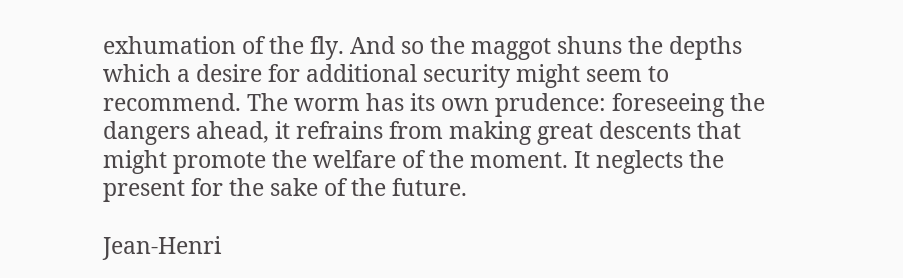exhumation of the fly. And so the maggot shuns the depths which a desire for additional security might seem to recommend. The worm has its own prudence: foreseeing the dangers ahead, it refrains from making great descents that might promote the welfare of the moment. It neglects the present for the sake of the future.

Jean-Henri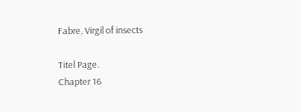Fabre, Virgil of insects

Titel Page.
Chapter 16